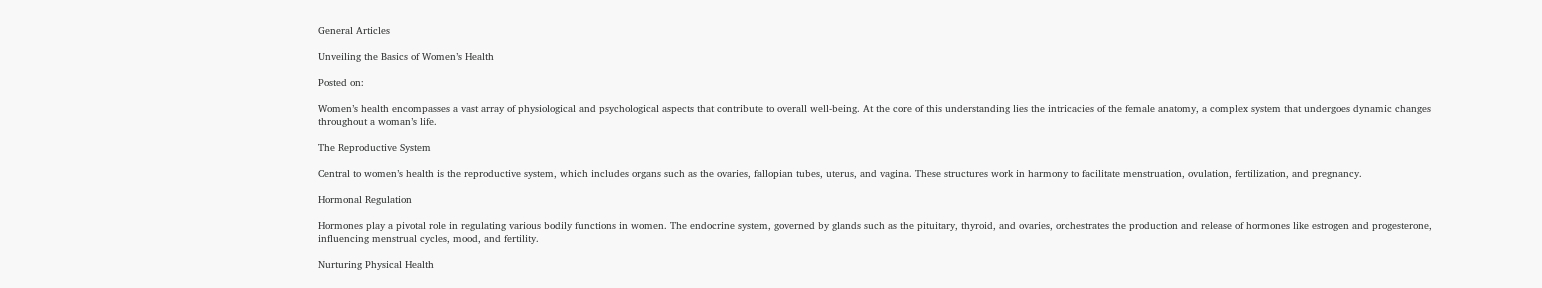General Articles

Unveiling the Basics of Women’s Health

Posted on:

Women’s health encompasses a vast array of physiological and psychological aspects that contribute to overall well-being. At the core of this understanding lies the intricacies of the female anatomy, a complex system that undergoes dynamic changes throughout a woman’s life.

The Reproductive System

Central to women’s health is the reproductive system, which includes organs such as the ovaries, fallopian tubes, uterus, and vagina. These structures work in harmony to facilitate menstruation, ovulation, fertilization, and pregnancy.

Hormonal Regulation

Hormones play a pivotal role in regulating various bodily functions in women. The endocrine system, governed by glands such as the pituitary, thyroid, and ovaries, orchestrates the production and release of hormones like estrogen and progesterone, influencing menstrual cycles, mood, and fertility.

Nurturing Physical Health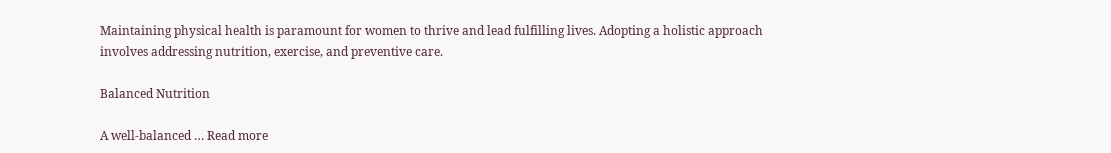Maintaining physical health is paramount for women to thrive and lead fulfilling lives. Adopting a holistic approach involves addressing nutrition, exercise, and preventive care.

Balanced Nutrition

A well-balanced … Read more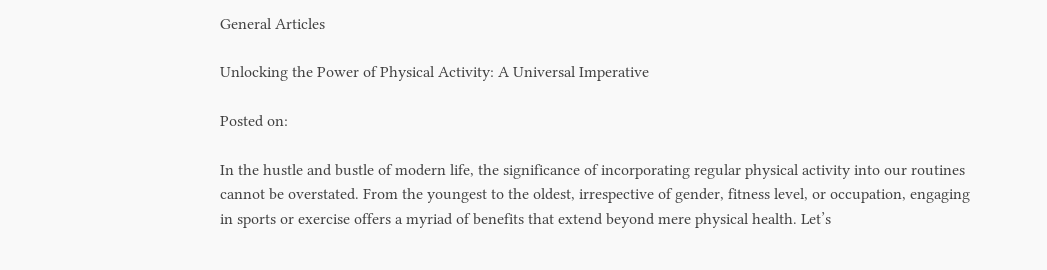General Articles

Unlocking the Power of Physical Activity: A Universal Imperative

Posted on:

In the hustle and bustle of modern life, the significance of incorporating regular physical activity into our routines cannot be overstated. From the youngest to the oldest, irrespective of gender, fitness level, or occupation, engaging in sports or exercise offers a myriad of benefits that extend beyond mere physical health. Let’s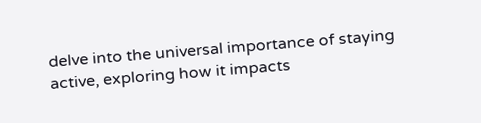delve into the universal importance of staying active, exploring how it impacts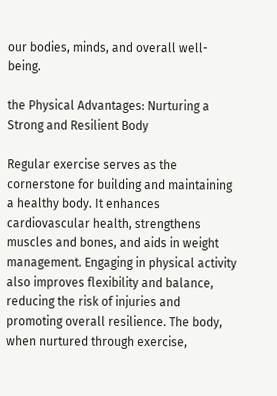our bodies, minds, and overall well-being.

the Physical Advantages: Nurturing a Strong and Resilient Body

Regular exercise serves as the cornerstone for building and maintaining a healthy body. It enhances cardiovascular health, strengthens muscles and bones, and aids in weight management. Engaging in physical activity also improves flexibility and balance, reducing the risk of injuries and promoting overall resilience. The body, when nurtured through exercise,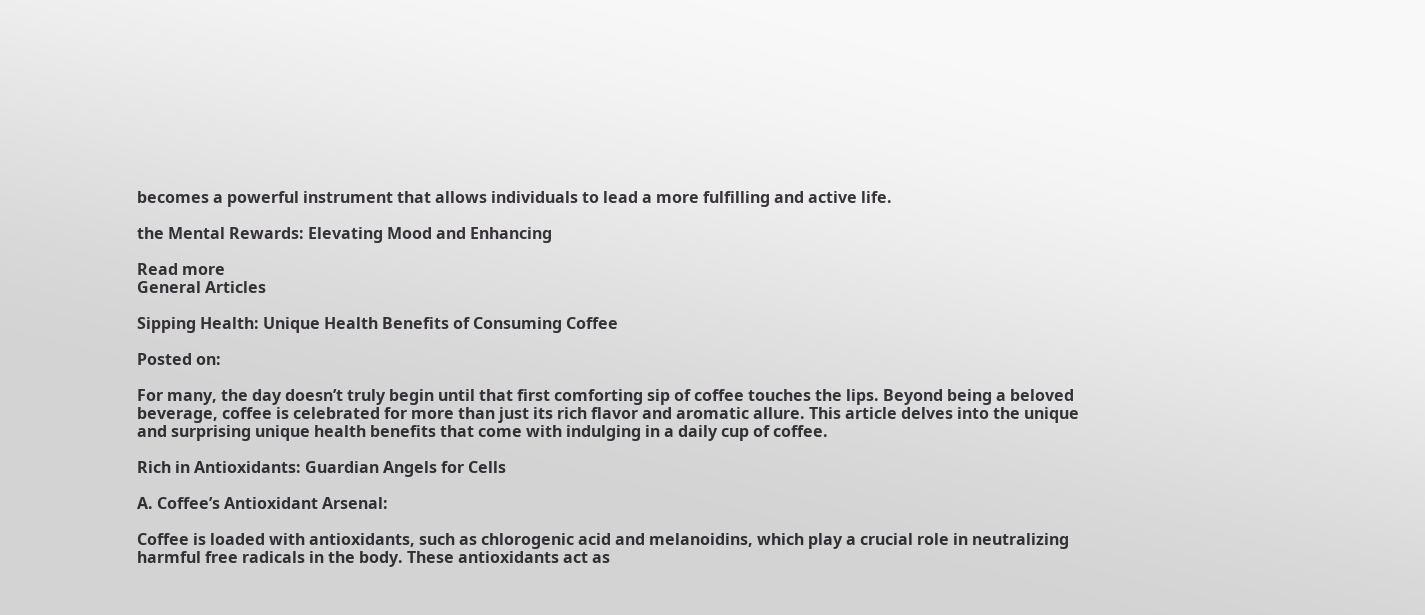becomes a powerful instrument that allows individuals to lead a more fulfilling and active life.

the Mental Rewards: Elevating Mood and Enhancing

Read more
General Articles

Sipping Health: Unique Health Benefits of Consuming Coffee

Posted on:

For many, the day doesn’t truly begin until that first comforting sip of coffee touches the lips. Beyond being a beloved beverage, coffee is celebrated for more than just its rich flavor and aromatic allure. This article delves into the unique and surprising unique health benefits that come with indulging in a daily cup of coffee.

Rich in Antioxidants: Guardian Angels for Cells

A. Coffee’s Antioxidant Arsenal:

Coffee is loaded with antioxidants, such as chlorogenic acid and melanoidins, which play a crucial role in neutralizing harmful free radicals in the body. These antioxidants act as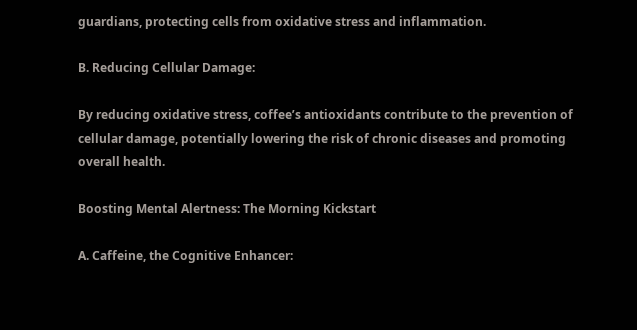guardians, protecting cells from oxidative stress and inflammation.

B. Reducing Cellular Damage:

By reducing oxidative stress, coffee’s antioxidants contribute to the prevention of cellular damage, potentially lowering the risk of chronic diseases and promoting overall health.

Boosting Mental Alertness: The Morning Kickstart

A. Caffeine, the Cognitive Enhancer: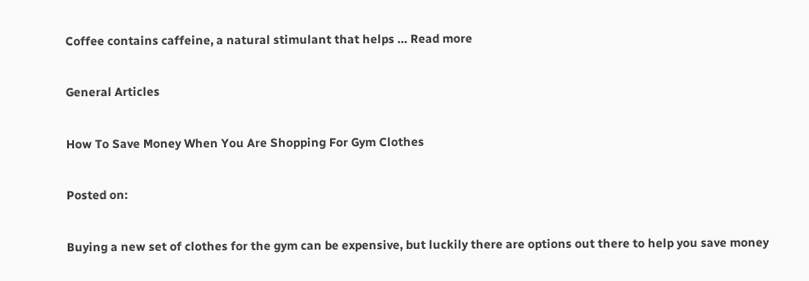Coffee contains caffeine, a natural stimulant that helps … Read more

General Articles

How To Save Money When You Are Shopping For Gym Clothes

Posted on:

Buying a new set of clothes for the gym can be expensive, but luckily there are options out there to help you save money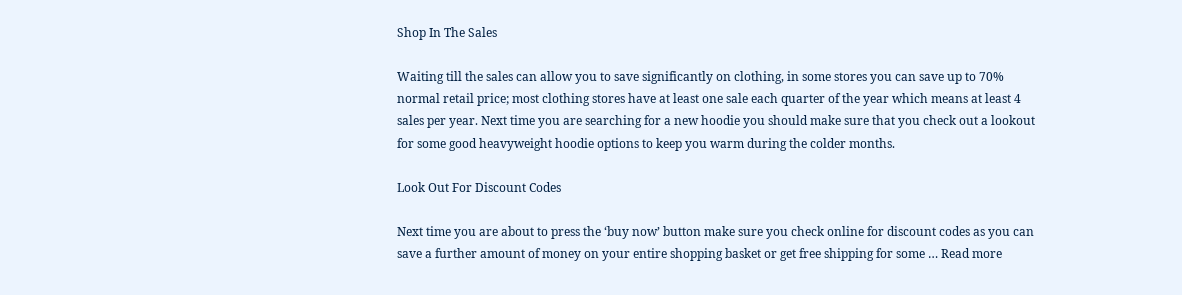Shop In The Sales

Waiting till the sales can allow you to save significantly on clothing, in some stores you can save up to 70% normal retail price; most clothing stores have at least one sale each quarter of the year which means at least 4 sales per year. Next time you are searching for a new hoodie you should make sure that you check out a lookout for some good heavyweight hoodie options to keep you warm during the colder months.

Look Out For Discount Codes

Next time you are about to press the ‘buy now’ button make sure you check online for discount codes as you can save a further amount of money on your entire shopping basket or get free shipping for some … Read more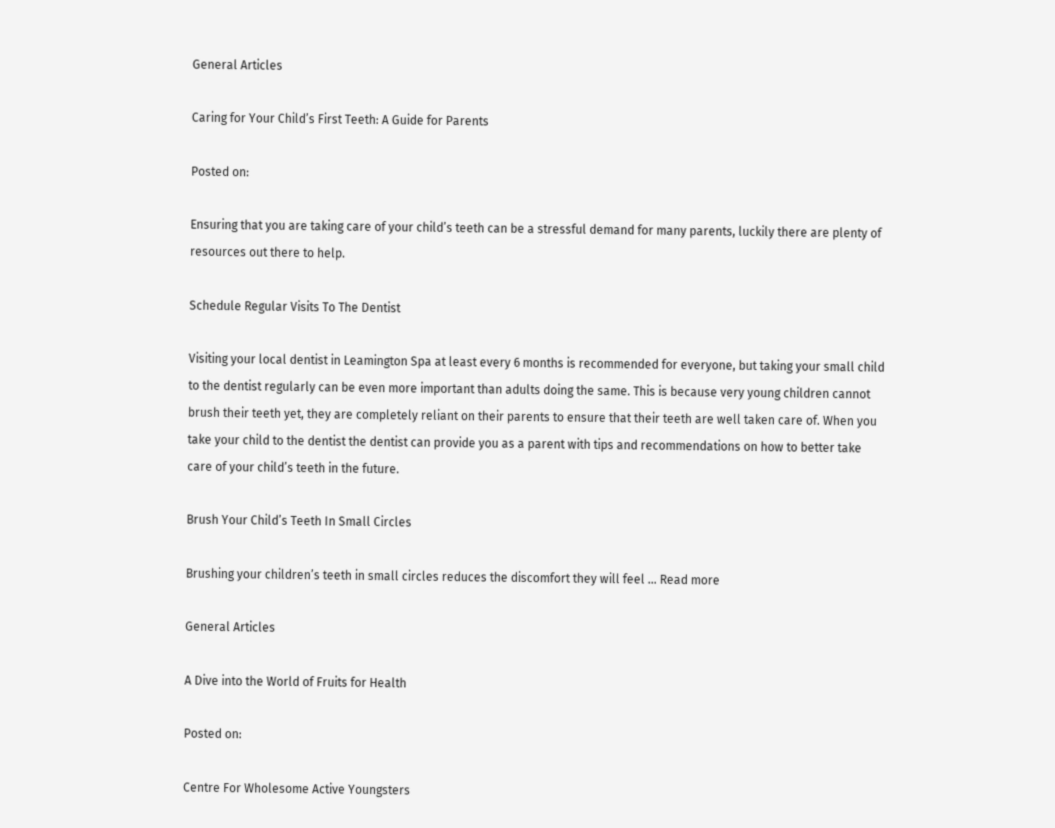General Articles

Caring for Your Child’s First Teeth: A Guide for Parents

Posted on:

Ensuring that you are taking care of your child’s teeth can be a stressful demand for many parents, luckily there are plenty of resources out there to help.

Schedule Regular Visits To The Dentist

Visiting your local dentist in Leamington Spa at least every 6 months is recommended for everyone, but taking your small child to the dentist regularly can be even more important than adults doing the same. This is because very young children cannot brush their teeth yet, they are completely reliant on their parents to ensure that their teeth are well taken care of. When you take your child to the dentist the dentist can provide you as a parent with tips and recommendations on how to better take care of your child’s teeth in the future.

Brush Your Child’s Teeth In Small Circles

Brushing your children’s teeth in small circles reduces the discomfort they will feel … Read more

General Articles

A Dive into the World of Fruits for Health

Posted on:

Centre For Wholesome Active Youngsters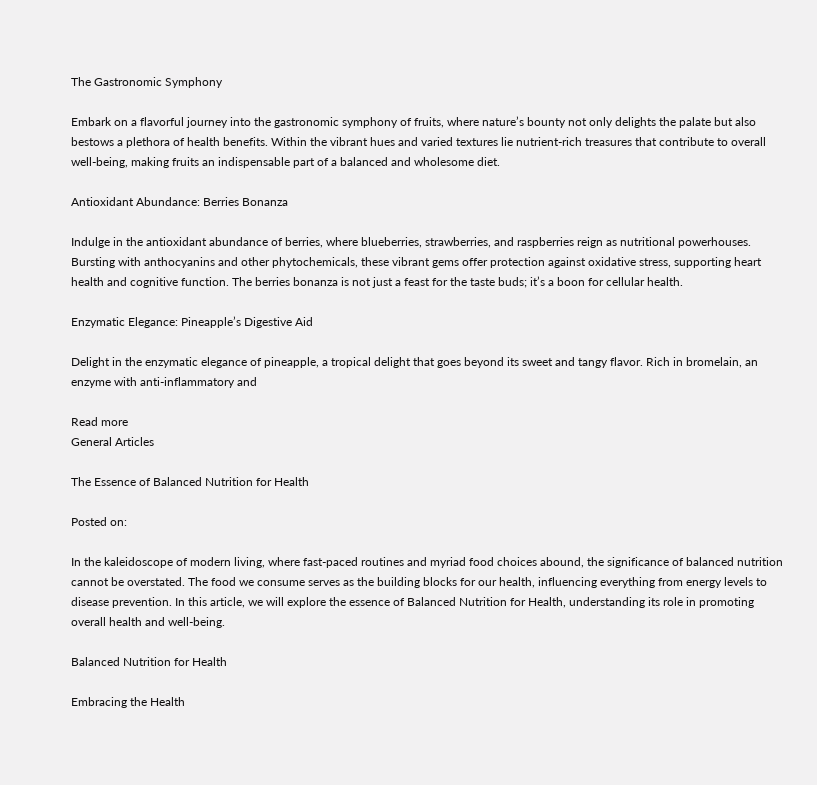The Gastronomic Symphony

Embark on a flavorful journey into the gastronomic symphony of fruits, where nature’s bounty not only delights the palate but also bestows a plethora of health benefits. Within the vibrant hues and varied textures lie nutrient-rich treasures that contribute to overall well-being, making fruits an indispensable part of a balanced and wholesome diet.

Antioxidant Abundance: Berries Bonanza

Indulge in the antioxidant abundance of berries, where blueberries, strawberries, and raspberries reign as nutritional powerhouses. Bursting with anthocyanins and other phytochemicals, these vibrant gems offer protection against oxidative stress, supporting heart health and cognitive function. The berries bonanza is not just a feast for the taste buds; it’s a boon for cellular health.

Enzymatic Elegance: Pineapple’s Digestive Aid

Delight in the enzymatic elegance of pineapple, a tropical delight that goes beyond its sweet and tangy flavor. Rich in bromelain, an enzyme with anti-inflammatory and

Read more
General Articles

The Essence of Balanced Nutrition for Health

Posted on:

In the kaleidoscope of modern living, where fast-paced routines and myriad food choices abound, the significance of balanced nutrition cannot be overstated. The food we consume serves as the building blocks for our health, influencing everything from energy levels to disease prevention. In this article, we will explore the essence of Balanced Nutrition for Health, understanding its role in promoting overall health and well-being.

Balanced Nutrition for Health

Embracing the Health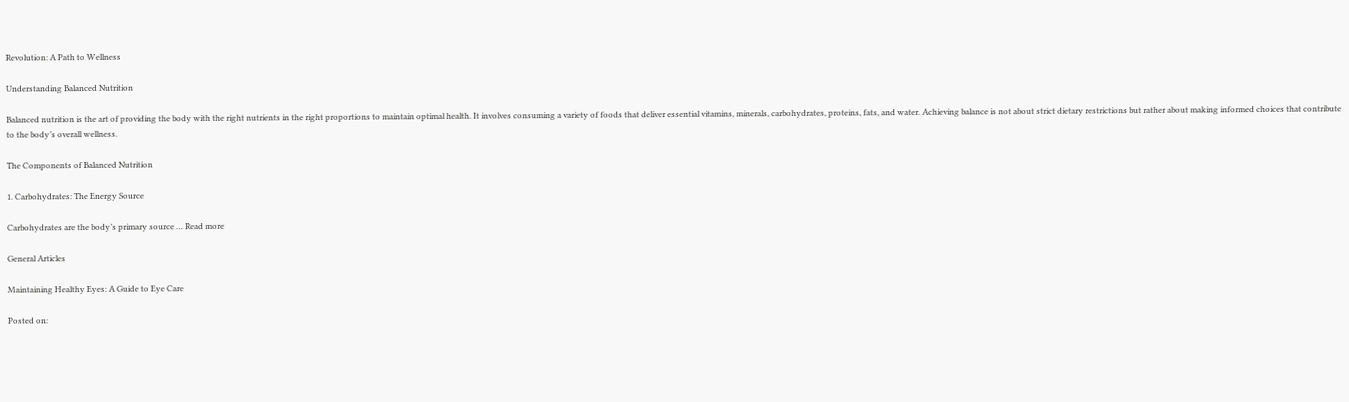Revolution: A Path to Wellness

Understanding Balanced Nutrition

Balanced nutrition is the art of providing the body with the right nutrients in the right proportions to maintain optimal health. It involves consuming a variety of foods that deliver essential vitamins, minerals, carbohydrates, proteins, fats, and water. Achieving balance is not about strict dietary restrictions but rather about making informed choices that contribute to the body’s overall wellness.

The Components of Balanced Nutrition

1. Carbohydrates: The Energy Source

Carbohydrates are the body’s primary source … Read more

General Articles

Maintaining Healthy Eyes: A Guide to Eye Care

Posted on: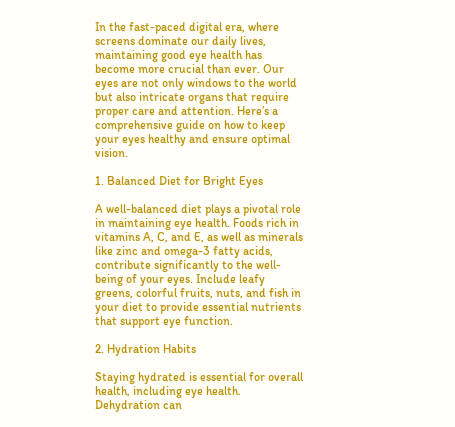In the fast-paced digital era, where screens dominate our daily lives, maintaining good eye health has become more crucial than ever. Our eyes are not only windows to the world but also intricate organs that require proper care and attention. Here’s a comprehensive guide on how to keep your eyes healthy and ensure optimal vision.

1. Balanced Diet for Bright Eyes

A well-balanced diet plays a pivotal role in maintaining eye health. Foods rich in vitamins A, C, and E, as well as minerals like zinc and omega-3 fatty acids, contribute significantly to the well-being of your eyes. Include leafy greens, colorful fruits, nuts, and fish in your diet to provide essential nutrients that support eye function.

2. Hydration Habits

Staying hydrated is essential for overall health, including eye health. Dehydration can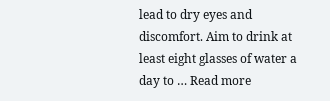lead to dry eyes and discomfort. Aim to drink at least eight glasses of water a day to … Read more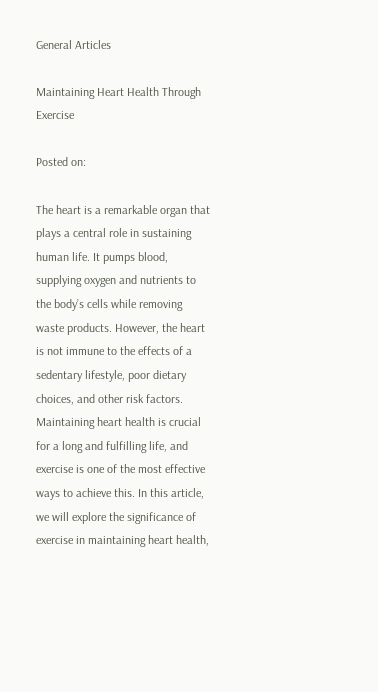General Articles

Maintaining Heart Health Through Exercise

Posted on:

The heart is a remarkable organ that plays a central role in sustaining human life. It pumps blood, supplying oxygen and nutrients to the body’s cells while removing waste products. However, the heart is not immune to the effects of a sedentary lifestyle, poor dietary choices, and other risk factors. Maintaining heart health is crucial for a long and fulfilling life, and exercise is one of the most effective ways to achieve this. In this article, we will explore the significance of exercise in maintaining heart health,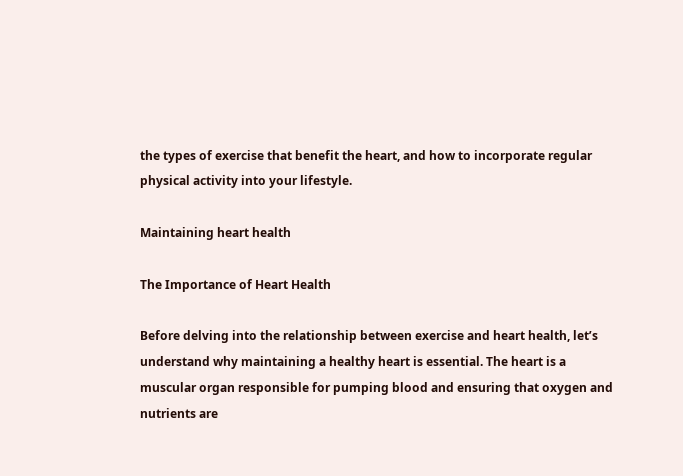the types of exercise that benefit the heart, and how to incorporate regular physical activity into your lifestyle.

Maintaining heart health

The Importance of Heart Health

Before delving into the relationship between exercise and heart health, let’s understand why maintaining a healthy heart is essential. The heart is a muscular organ responsible for pumping blood and ensuring that oxygen and nutrients are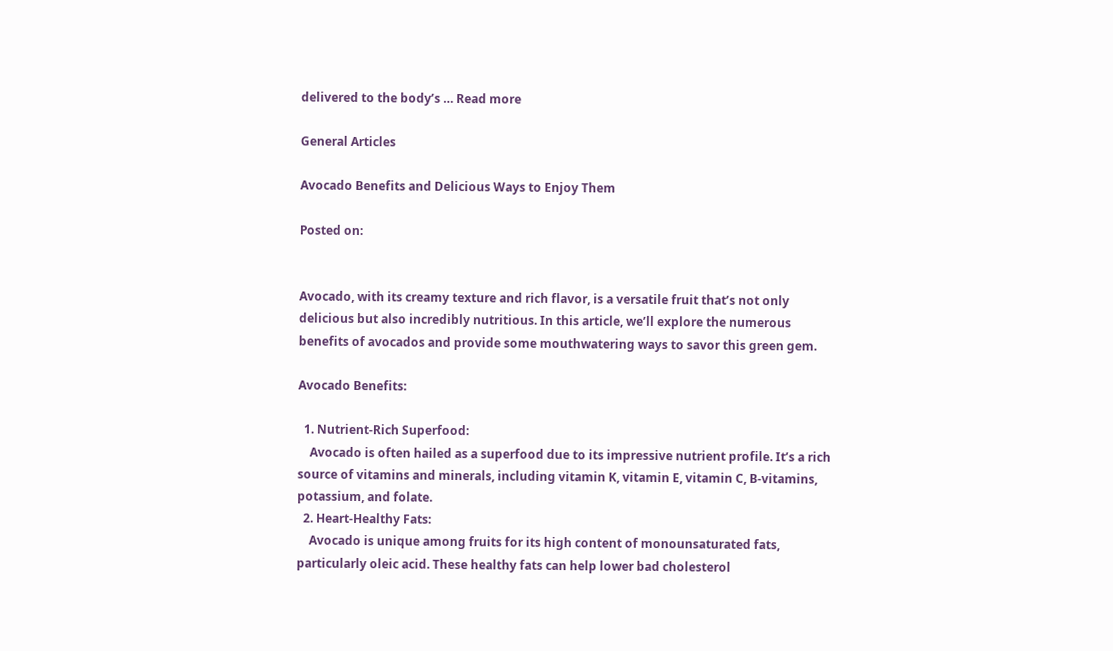delivered to the body’s … Read more

General Articles

Avocado Benefits and Delicious Ways to Enjoy Them

Posted on:


Avocado, with its creamy texture and rich flavor, is a versatile fruit that’s not only delicious but also incredibly nutritious. In this article, we’ll explore the numerous benefits of avocados and provide some mouthwatering ways to savor this green gem.

Avocado Benefits:

  1. Nutrient-Rich Superfood:
    Avocado is often hailed as a superfood due to its impressive nutrient profile. It’s a rich source of vitamins and minerals, including vitamin K, vitamin E, vitamin C, B-vitamins, potassium, and folate.
  2. Heart-Healthy Fats:
    Avocado is unique among fruits for its high content of monounsaturated fats, particularly oleic acid. These healthy fats can help lower bad cholesterol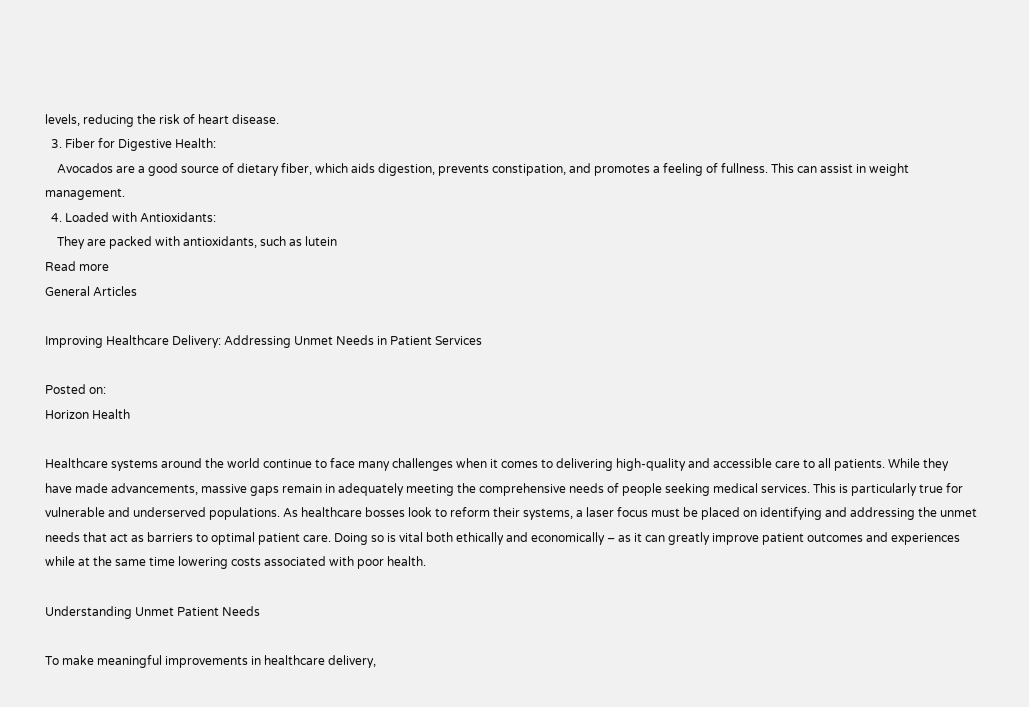levels, reducing the risk of heart disease.
  3. Fiber for Digestive Health:
    Avocados are a good source of dietary fiber, which aids digestion, prevents constipation, and promotes a feeling of fullness. This can assist in weight management.
  4. Loaded with Antioxidants:
    They are packed with antioxidants, such as lutein
Read more
General Articles

Improving Healthcare Delivery: Addressing Unmet Needs in Patient Services

Posted on:
Horizon Health

Healthcare systems around the world continue to face many challenges when it comes to delivering high-quality and accessible care to all patients. While they have made advancements, massive gaps remain in adequately meeting the comprehensive needs of people seeking medical services. This is particularly true for vulnerable and underserved populations. As healthcare bosses look to reform their systems, a laser focus must be placed on identifying and addressing the unmet needs that act as barriers to optimal patient care. Doing so is vital both ethically and economically – as it can greatly improve patient outcomes and experiences while at the same time lowering costs associated with poor health.

Understanding Unmet Patient Needs

To make meaningful improvements in healthcare delivery,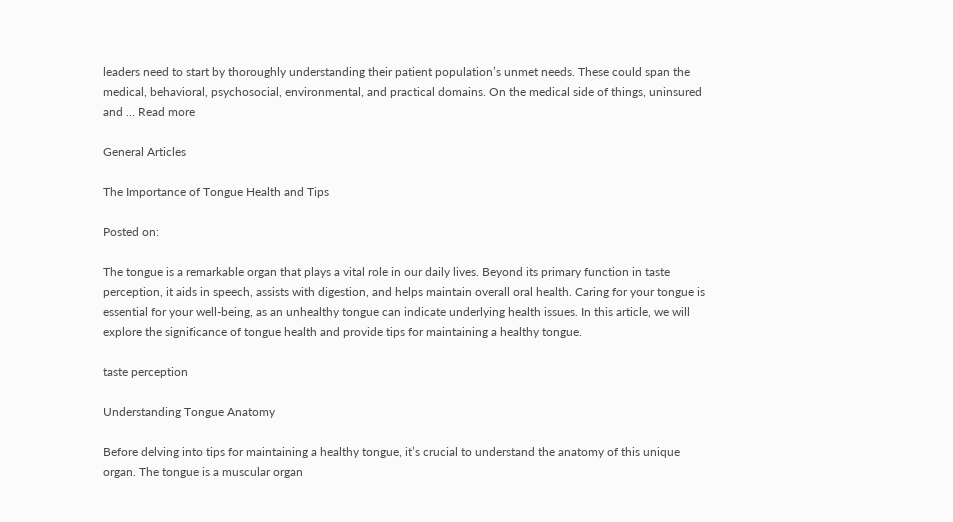leaders need to start by thoroughly understanding their patient population’s unmet needs. These could span the medical, behavioral, psychosocial, environmental, and practical domains. On the medical side of things, uninsured and … Read more

General Articles

The Importance of Tongue Health and Tips

Posted on:

The tongue is a remarkable organ that plays a vital role in our daily lives. Beyond its primary function in taste perception, it aids in speech, assists with digestion, and helps maintain overall oral health. Caring for your tongue is essential for your well-being, as an unhealthy tongue can indicate underlying health issues. In this article, we will explore the significance of tongue health and provide tips for maintaining a healthy tongue.

taste perception

Understanding Tongue Anatomy

Before delving into tips for maintaining a healthy tongue, it’s crucial to understand the anatomy of this unique organ. The tongue is a muscular organ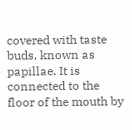covered with taste buds, known as papillae. It is connected to the floor of the mouth by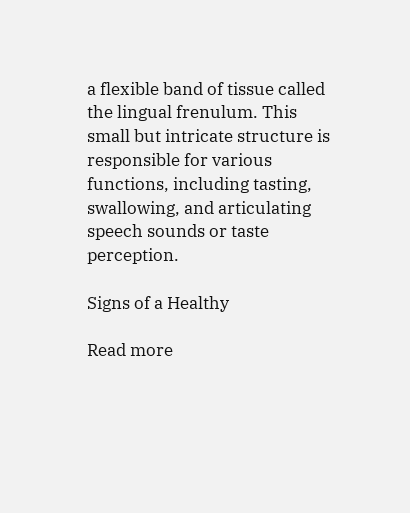a flexible band of tissue called the lingual frenulum. This small but intricate structure is responsible for various functions, including tasting, swallowing, and articulating speech sounds or taste perception.

Signs of a Healthy

Read more